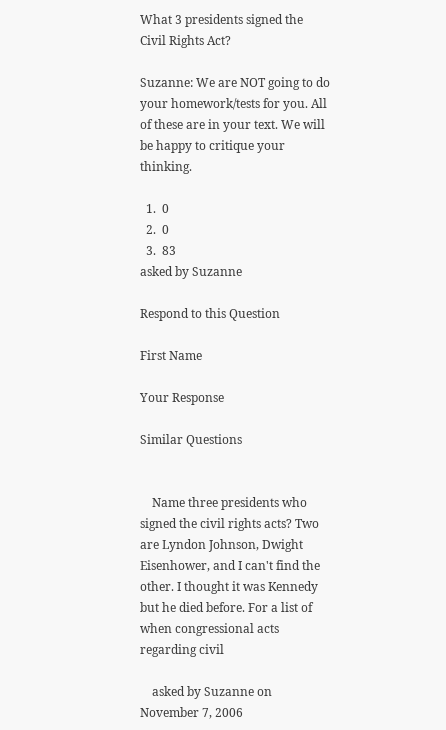What 3 presidents signed the Civil Rights Act?

Suzanne: We are NOT going to do your homework/tests for you. All of these are in your text. We will be happy to critique your thinking.

  1.  0
  2.  0
  3.  83
asked by Suzanne

Respond to this Question

First Name

Your Response

Similar Questions


    Name three presidents who signed the civil rights acts? Two are Lyndon Johnson, Dwight Eisenhower, and I can't find the other. I thought it was Kennedy but he died before. For a list of when congressional acts regarding civil

    asked by Suzanne on November 7, 2006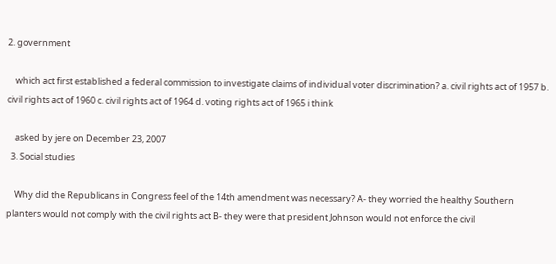2. government

    which act first established a federal commission to investigate claims of individual voter discrimination? a. civil rights act of 1957 b. civil rights act of 1960 c. civil rights act of 1964 d. voting rights act of 1965 i think

    asked by jere on December 23, 2007
  3. Social studies

    Why did the Republicans in Congress feel of the 14th amendment was necessary? A- they worried the healthy Southern planters would not comply with the civil rights act B- they were that president Johnson would not enforce the civil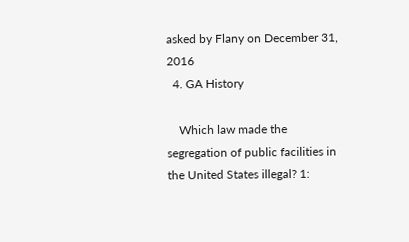asked by Flany on December 31, 2016
  4. GA History

    Which law made the segregation of public facilities in the United States illegal? 1: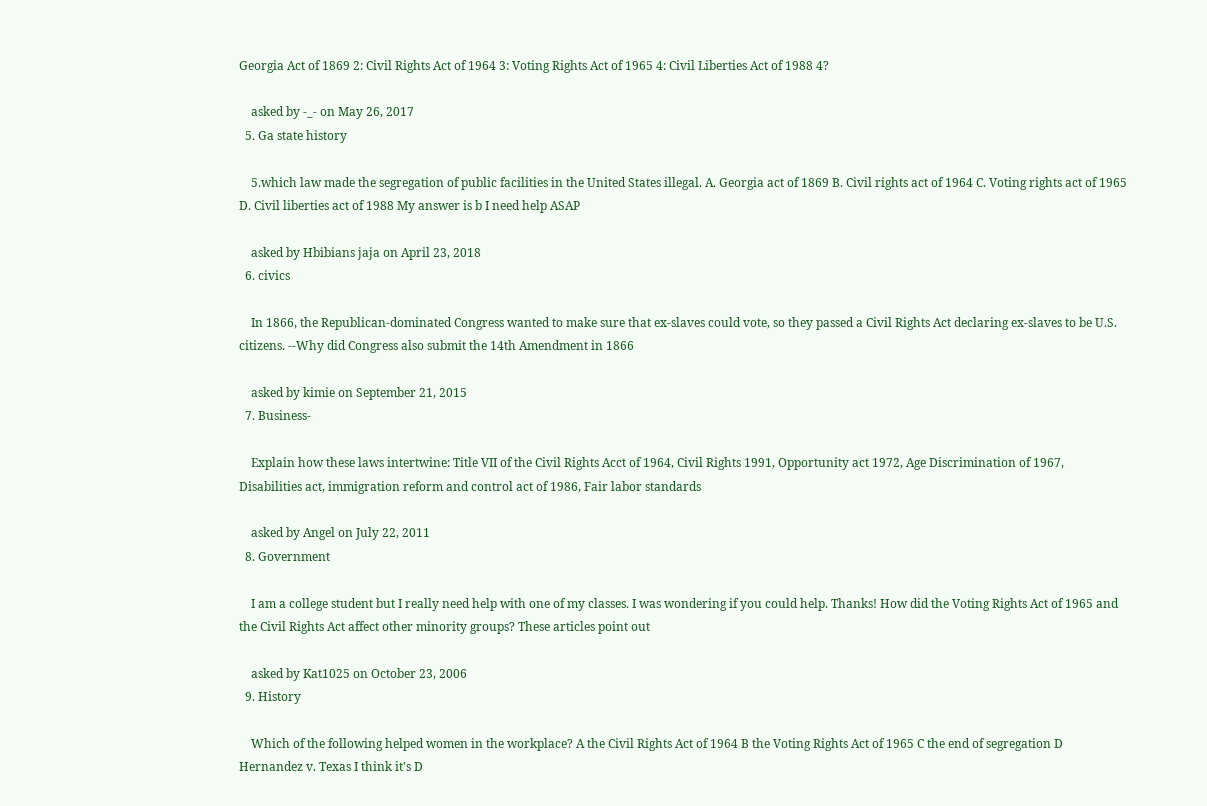Georgia Act of 1869 2: Civil Rights Act of 1964 3: Voting Rights Act of 1965 4: Civil Liberties Act of 1988 4?

    asked by -_- on May 26, 2017
  5. Ga state history

    5.which law made the segregation of public facilities in the United States illegal. A. Georgia act of 1869 B. Civil rights act of 1964 C. Voting rights act of 1965 D. Civil liberties act of 1988 My answer is b I need help ASAP

    asked by Hbibians jaja on April 23, 2018
  6. civics

    In 1866, the Republican-dominated Congress wanted to make sure that ex-slaves could vote, so they passed a Civil Rights Act declaring ex-slaves to be U.S. citizens. --Why did Congress also submit the 14th Amendment in 1866

    asked by kimie on September 21, 2015
  7. Business-

    Explain how these laws intertwine: Title VII of the Civil Rights Acct of 1964, Civil Rights 1991, Opportunity act 1972, Age Discrimination of 1967, Disabilities act, immigration reform and control act of 1986, Fair labor standards

    asked by Angel on July 22, 2011
  8. Government

    I am a college student but I really need help with one of my classes. I was wondering if you could help. Thanks! How did the Voting Rights Act of 1965 and the Civil Rights Act affect other minority groups? These articles point out

    asked by Kat1025 on October 23, 2006
  9. History

    Which of the following helped women in the workplace? A the Civil Rights Act of 1964 B the Voting Rights Act of 1965 C the end of segregation D Hernandez v. Texas I think it's D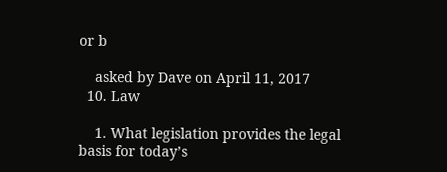or b

    asked by Dave on April 11, 2017
  10. Law

    1. What legislation provides the legal basis for today’s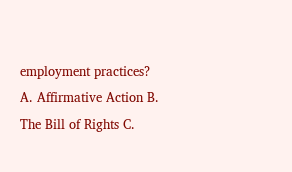employment practices? A. Affirmative Action B. The Bill of Rights C.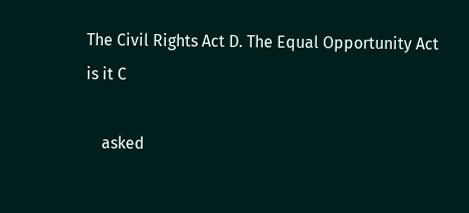The Civil Rights Act D. The Equal Opportunity Act is it C

    asked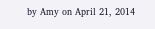by Amy on April 21, 2014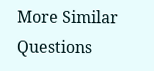More Similar Questions